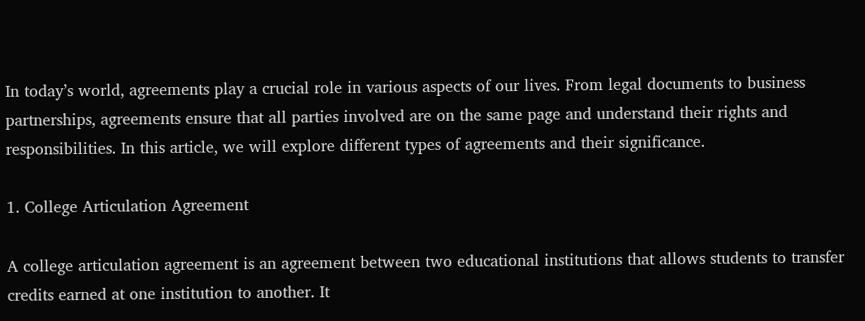In today’s world, agreements play a crucial role in various aspects of our lives. From legal documents to business partnerships, agreements ensure that all parties involved are on the same page and understand their rights and responsibilities. In this article, we will explore different types of agreements and their significance.

1. College Articulation Agreement

A college articulation agreement is an agreement between two educational institutions that allows students to transfer credits earned at one institution to another. It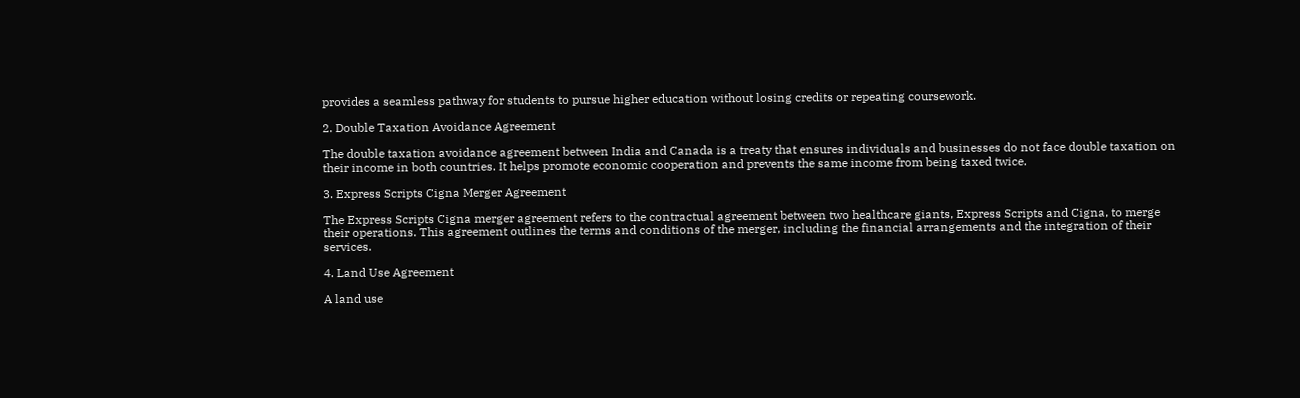provides a seamless pathway for students to pursue higher education without losing credits or repeating coursework.

2. Double Taxation Avoidance Agreement

The double taxation avoidance agreement between India and Canada is a treaty that ensures individuals and businesses do not face double taxation on their income in both countries. It helps promote economic cooperation and prevents the same income from being taxed twice.

3. Express Scripts Cigna Merger Agreement

The Express Scripts Cigna merger agreement refers to the contractual agreement between two healthcare giants, Express Scripts and Cigna, to merge their operations. This agreement outlines the terms and conditions of the merger, including the financial arrangements and the integration of their services.

4. Land Use Agreement

A land use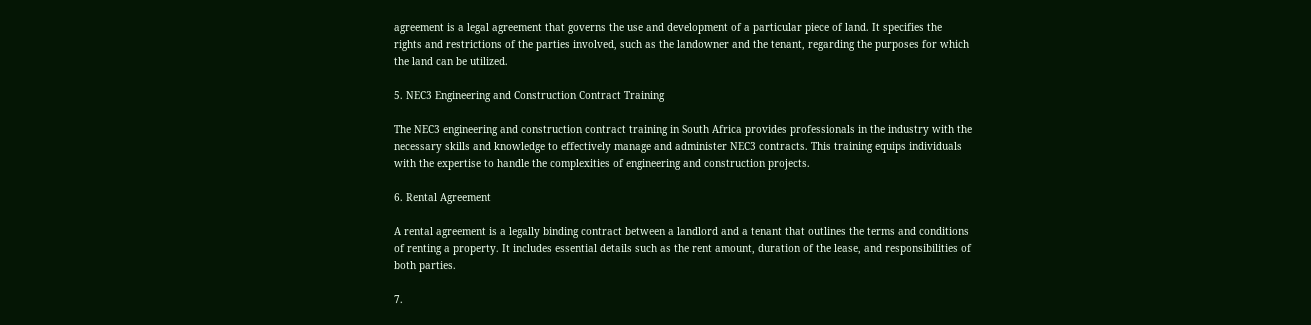agreement is a legal agreement that governs the use and development of a particular piece of land. It specifies the rights and restrictions of the parties involved, such as the landowner and the tenant, regarding the purposes for which the land can be utilized.

5. NEC3 Engineering and Construction Contract Training

The NEC3 engineering and construction contract training in South Africa provides professionals in the industry with the necessary skills and knowledge to effectively manage and administer NEC3 contracts. This training equips individuals with the expertise to handle the complexities of engineering and construction projects.

6. Rental Agreement

A rental agreement is a legally binding contract between a landlord and a tenant that outlines the terms and conditions of renting a property. It includes essential details such as the rent amount, duration of the lease, and responsibilities of both parties.

7.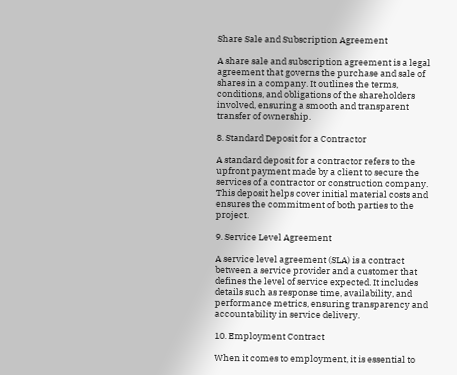Share Sale and Subscription Agreement

A share sale and subscription agreement is a legal agreement that governs the purchase and sale of shares in a company. It outlines the terms, conditions, and obligations of the shareholders involved, ensuring a smooth and transparent transfer of ownership.

8. Standard Deposit for a Contractor

A standard deposit for a contractor refers to the upfront payment made by a client to secure the services of a contractor or construction company. This deposit helps cover initial material costs and ensures the commitment of both parties to the project.

9. Service Level Agreement

A service level agreement (SLA) is a contract between a service provider and a customer that defines the level of service expected. It includes details such as response time, availability, and performance metrics, ensuring transparency and accountability in service delivery.

10. Employment Contract

When it comes to employment, it is essential to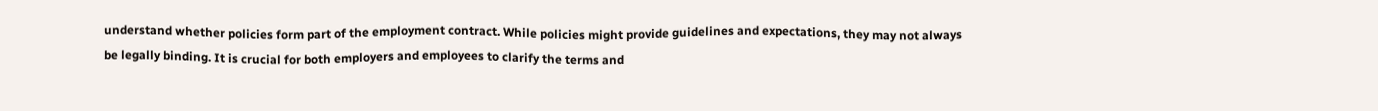understand whether policies form part of the employment contract. While policies might provide guidelines and expectations, they may not always be legally binding. It is crucial for both employers and employees to clarify the terms and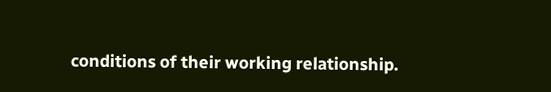conditions of their working relationship.